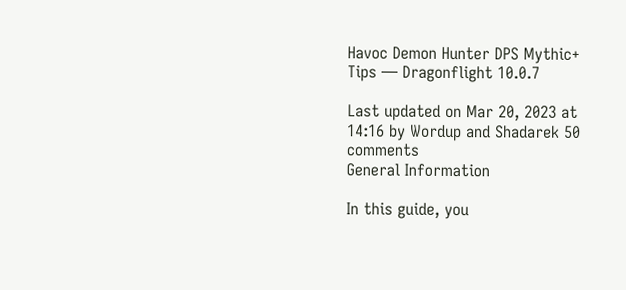Havoc Demon Hunter DPS Mythic+ Tips — Dragonflight 10.0.7

Last updated on Mar 20, 2023 at 14:16 by Wordup and Shadarek 50 comments
General Information

In this guide, you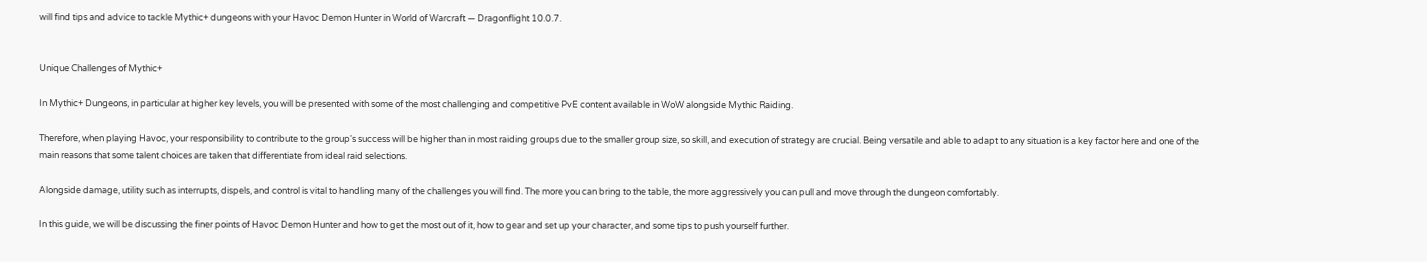will find tips and advice to tackle Mythic+ dungeons with your Havoc Demon Hunter in World of Warcraft — Dragonflight 10.0.7.


Unique Challenges of Mythic+

In Mythic+ Dungeons, in particular at higher key levels, you will be presented with some of the most challenging and competitive PvE content available in WoW alongside Mythic Raiding.

Therefore, when playing Havoc, your responsibility to contribute to the group's success will be higher than in most raiding groups due to the smaller group size, so skill, and execution of strategy are crucial. Being versatile and able to adapt to any situation is a key factor here and one of the main reasons that some talent choices are taken that differentiate from ideal raid selections.

Alongside damage, utility such as interrupts, dispels, and control is vital to handling many of the challenges you will find. The more you can bring to the table, the more aggressively you can pull and move through the dungeon comfortably.

In this guide, we will be discussing the finer points of Havoc Demon Hunter and how to get the most out of it, how to gear and set up your character, and some tips to push yourself further.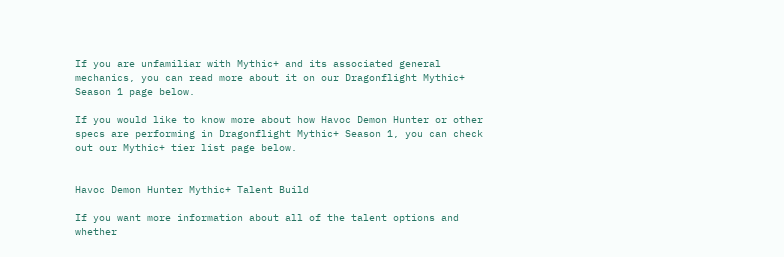If you are unfamiliar with Mythic+ and its associated general mechanics, you can read more about it on our Dragonflight Mythic+ Season 1 page below.

If you would like to know more about how Havoc Demon Hunter or other specs are performing in Dragonflight Mythic+ Season 1, you can check out our Mythic+ tier list page below.


Havoc Demon Hunter Mythic+ Talent Build

If you want more information about all of the talent options and whether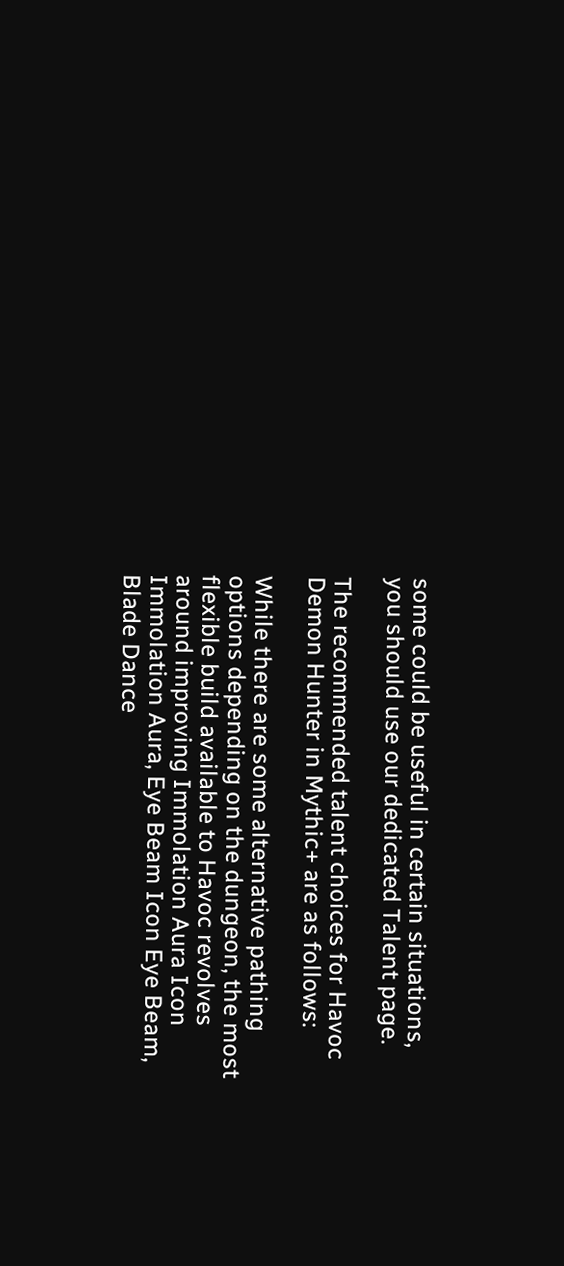some could be useful in certain situations, you should use our dedicated Talent page.

The recommended talent choices for Havoc Demon Hunter in Mythic+ are as follows:

While there are some alternative pathing options depending on the dungeon, the most flexible build available to Havoc revolves around improving Immolation Aura Icon Immolation Aura, Eye Beam Icon Eye Beam, Blade Dance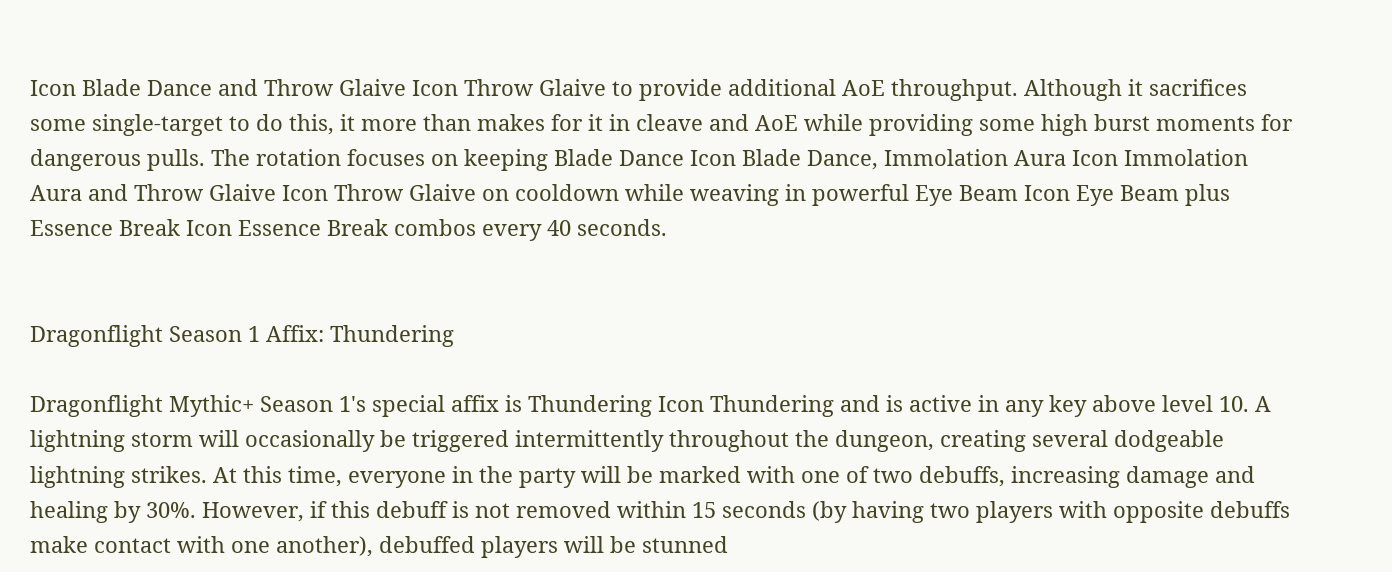Icon Blade Dance and Throw Glaive Icon Throw Glaive to provide additional AoE throughput. Although it sacrifices some single-target to do this, it more than makes for it in cleave and AoE while providing some high burst moments for dangerous pulls. The rotation focuses on keeping Blade Dance Icon Blade Dance, Immolation Aura Icon Immolation Aura and Throw Glaive Icon Throw Glaive on cooldown while weaving in powerful Eye Beam Icon Eye Beam plus Essence Break Icon Essence Break combos every 40 seconds.


Dragonflight Season 1 Affix: Thundering

Dragonflight Mythic+ Season 1's special affix is Thundering Icon Thundering and is active in any key above level 10. A lightning storm will occasionally be triggered intermittently throughout the dungeon, creating several dodgeable lightning strikes. At this time, everyone in the party will be marked with one of two debuffs, increasing damage and healing by 30%. However, if this debuff is not removed within 15 seconds (by having two players with opposite debuffs make contact with one another), debuffed players will be stunned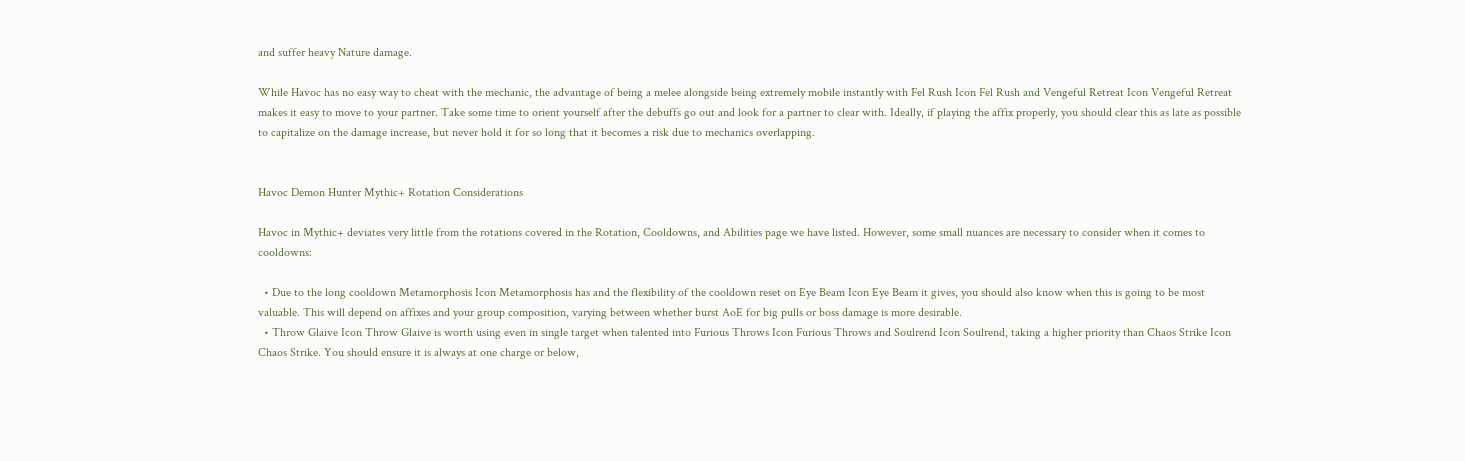and suffer heavy Nature damage.

While Havoc has no easy way to cheat with the mechanic, the advantage of being a melee alongside being extremely mobile instantly with Fel Rush Icon Fel Rush and Vengeful Retreat Icon Vengeful Retreat makes it easy to move to your partner. Take some time to orient yourself after the debuffs go out and look for a partner to clear with. Ideally, if playing the affix properly, you should clear this as late as possible to capitalize on the damage increase, but never hold it for so long that it becomes a risk due to mechanics overlapping.


Havoc Demon Hunter Mythic+ Rotation Considerations

Havoc in Mythic+ deviates very little from the rotations covered in the Rotation, Cooldowns, and Abilities page we have listed. However, some small nuances are necessary to consider when it comes to cooldowns:

  • Due to the long cooldown Metamorphosis Icon Metamorphosis has and the flexibility of the cooldown reset on Eye Beam Icon Eye Beam it gives, you should also know when this is going to be most valuable. This will depend on affixes and your group composition, varying between whether burst AoE for big pulls or boss damage is more desirable.
  • Throw Glaive Icon Throw Glaive is worth using even in single target when talented into Furious Throws Icon Furious Throws and Soulrend Icon Soulrend, taking a higher priority than Chaos Strike Icon Chaos Strike. You should ensure it is always at one charge or below,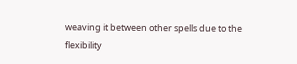weaving it between other spells due to the flexibility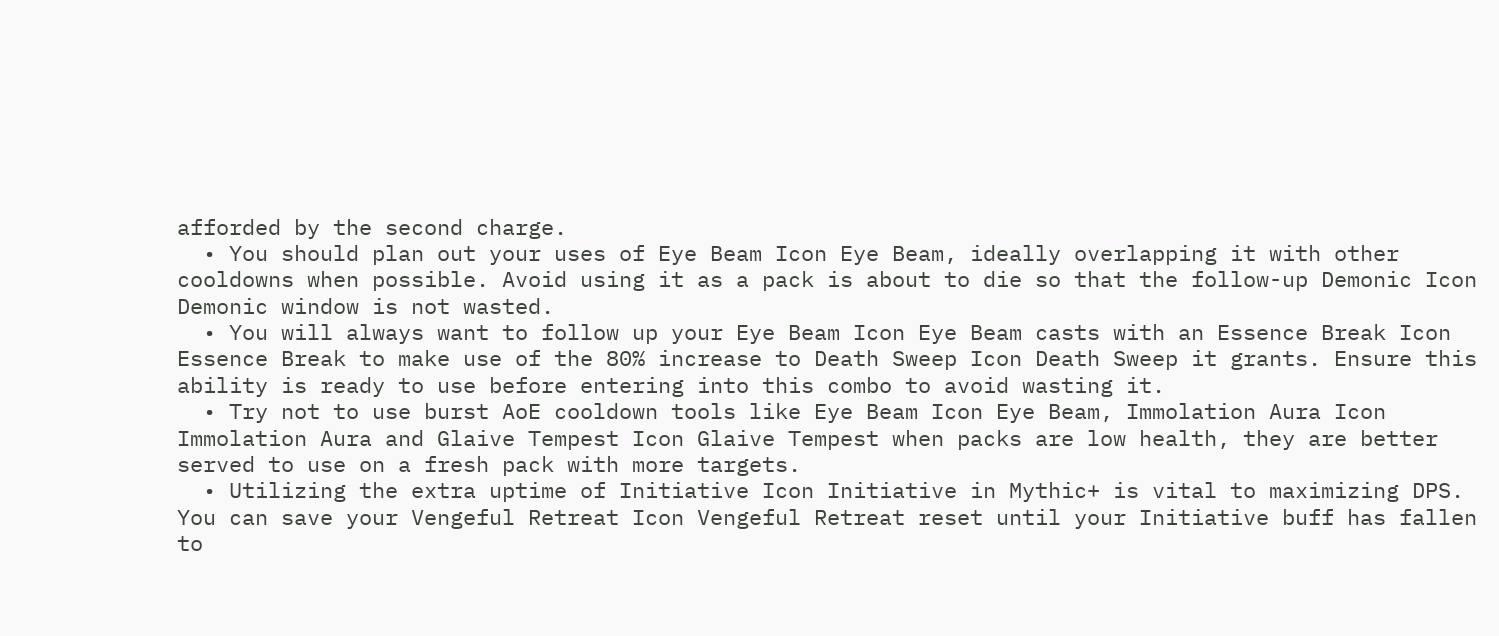afforded by the second charge.
  • You should plan out your uses of Eye Beam Icon Eye Beam, ideally overlapping it with other cooldowns when possible. Avoid using it as a pack is about to die so that the follow-up Demonic Icon Demonic window is not wasted.
  • You will always want to follow up your Eye Beam Icon Eye Beam casts with an Essence Break Icon Essence Break to make use of the 80% increase to Death Sweep Icon Death Sweep it grants. Ensure this ability is ready to use before entering into this combo to avoid wasting it.
  • Try not to use burst AoE cooldown tools like Eye Beam Icon Eye Beam, Immolation Aura Icon Immolation Aura and Glaive Tempest Icon Glaive Tempest when packs are low health, they are better served to use on a fresh pack with more targets.
  • Utilizing the extra uptime of Initiative Icon Initiative in Mythic+ is vital to maximizing DPS. You can save your Vengeful Retreat Icon Vengeful Retreat reset until your Initiative buff has fallen to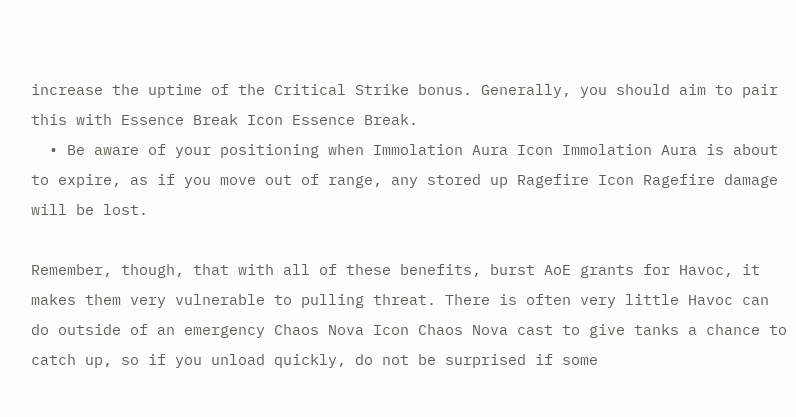increase the uptime of the Critical Strike bonus. Generally, you should aim to pair this with Essence Break Icon Essence Break.
  • Be aware of your positioning when Immolation Aura Icon Immolation Aura is about to expire, as if you move out of range, any stored up Ragefire Icon Ragefire damage will be lost.

Remember, though, that with all of these benefits, burst AoE grants for Havoc, it makes them very vulnerable to pulling threat. There is often very little Havoc can do outside of an emergency Chaos Nova Icon Chaos Nova cast to give tanks a chance to catch up, so if you unload quickly, do not be surprised if some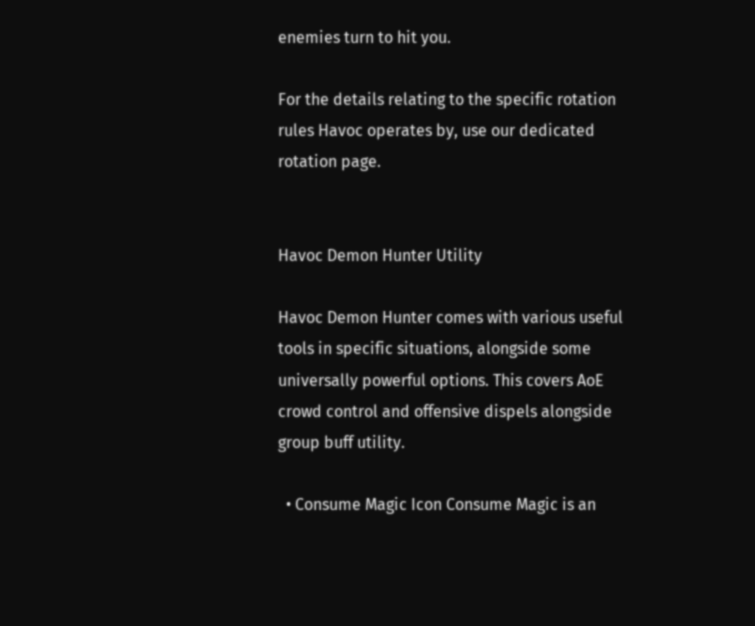enemies turn to hit you.

For the details relating to the specific rotation rules Havoc operates by, use our dedicated rotation page.


Havoc Demon Hunter Utility

Havoc Demon Hunter comes with various useful tools in specific situations, alongside some universally powerful options. This covers AoE crowd control and offensive dispels alongside group buff utility.

  • Consume Magic Icon Consume Magic is an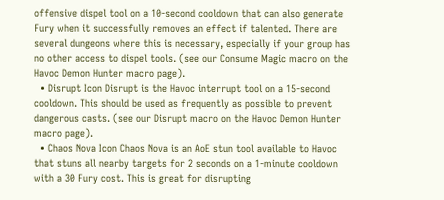offensive dispel tool on a 10-second cooldown that can also generate Fury when it successfully removes an effect if talented. There are several dungeons where this is necessary, especially if your group has no other access to dispel tools. (see our Consume Magic macro on the Havoc Demon Hunter macro page).
  • Disrupt Icon Disrupt is the Havoc interrupt tool on a 15-second cooldown. This should be used as frequently as possible to prevent dangerous casts. (see our Disrupt macro on the Havoc Demon Hunter macro page).
  • Chaos Nova Icon Chaos Nova is an AoE stun tool available to Havoc that stuns all nearby targets for 2 seconds on a 1-minute cooldown with a 30 Fury cost. This is great for disrupting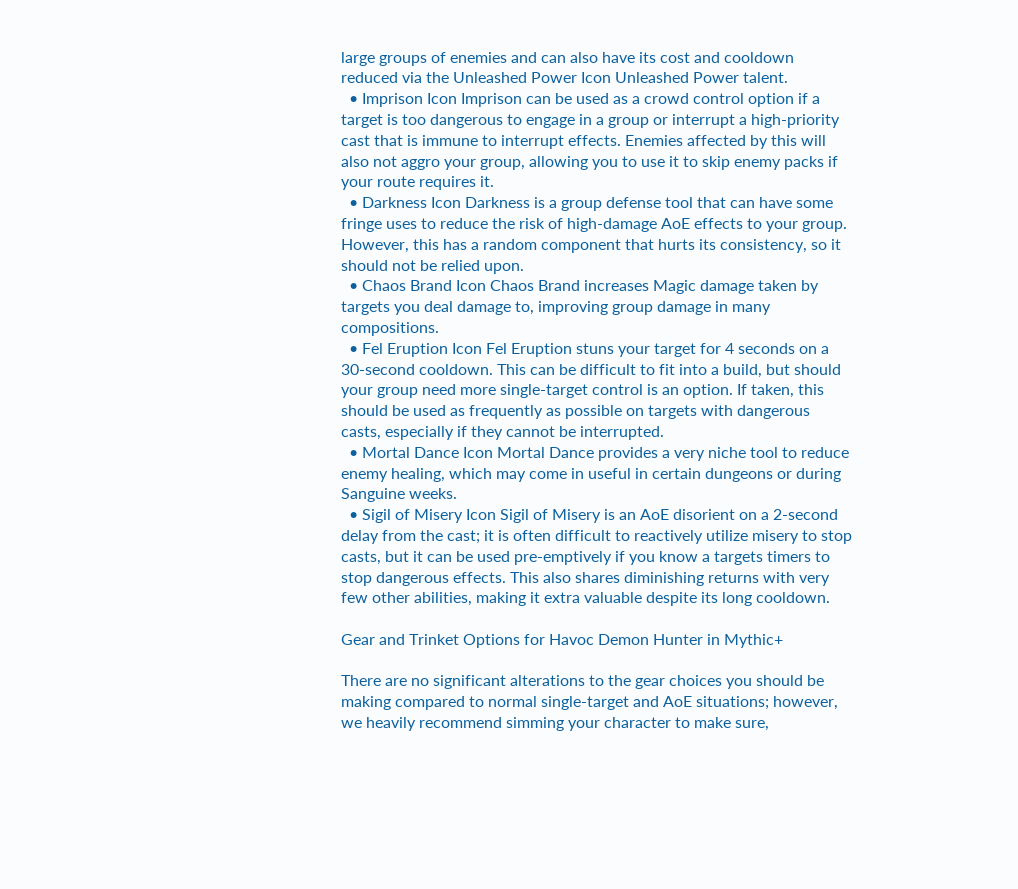large groups of enemies and can also have its cost and cooldown reduced via the Unleashed Power Icon Unleashed Power talent.
  • Imprison Icon Imprison can be used as a crowd control option if a target is too dangerous to engage in a group or interrupt a high-priority cast that is immune to interrupt effects. Enemies affected by this will also not aggro your group, allowing you to use it to skip enemy packs if your route requires it.
  • Darkness Icon Darkness is a group defense tool that can have some fringe uses to reduce the risk of high-damage AoE effects to your group. However, this has a random component that hurts its consistency, so it should not be relied upon.
  • Chaos Brand Icon Chaos Brand increases Magic damage taken by targets you deal damage to, improving group damage in many compositions.
  • Fel Eruption Icon Fel Eruption stuns your target for 4 seconds on a 30-second cooldown. This can be difficult to fit into a build, but should your group need more single-target control is an option. If taken, this should be used as frequently as possible on targets with dangerous casts, especially if they cannot be interrupted.
  • Mortal Dance Icon Mortal Dance provides a very niche tool to reduce enemy healing, which may come in useful in certain dungeons or during Sanguine weeks.
  • Sigil of Misery Icon Sigil of Misery is an AoE disorient on a 2-second delay from the cast; it is often difficult to reactively utilize misery to stop casts, but it can be used pre-emptively if you know a targets timers to stop dangerous effects. This also shares diminishing returns with very few other abilities, making it extra valuable despite its long cooldown.

Gear and Trinket Options for Havoc Demon Hunter in Mythic+

There are no significant alterations to the gear choices you should be making compared to normal single-target and AoE situations; however, we heavily recommend simming your character to make sure,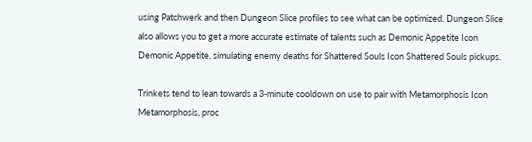using Patchwerk and then Dungeon Slice profiles to see what can be optimized. Dungeon Slice also allows you to get a more accurate estimate of talents such as Demonic Appetite Icon Demonic Appetite, simulating enemy deaths for Shattered Souls Icon Shattered Souls pickups.

Trinkets tend to lean towards a 3-minute cooldown on use to pair with Metamorphosis Icon Metamorphosis, proc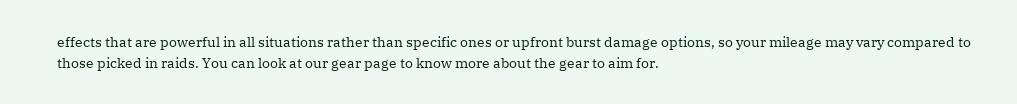effects that are powerful in all situations rather than specific ones or upfront burst damage options, so your mileage may vary compared to those picked in raids. You can look at our gear page to know more about the gear to aim for.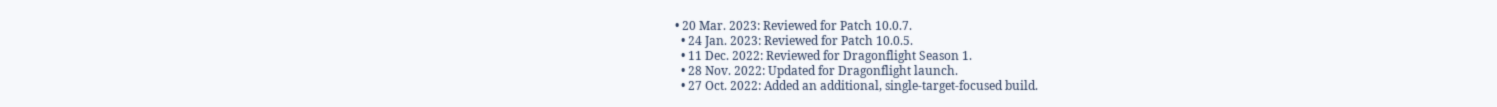• 20 Mar. 2023: Reviewed for Patch 10.0.7.
  • 24 Jan. 2023: Reviewed for Patch 10.0.5.
  • 11 Dec. 2022: Reviewed for Dragonflight Season 1.
  • 28 Nov. 2022: Updated for Dragonflight launch.
  • 27 Oct. 2022: Added an additional, single-target-focused build.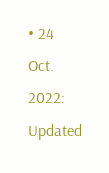• 24 Oct. 2022: Updated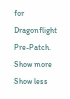for Dragonflight Pre-Patch.
Show more
Show less